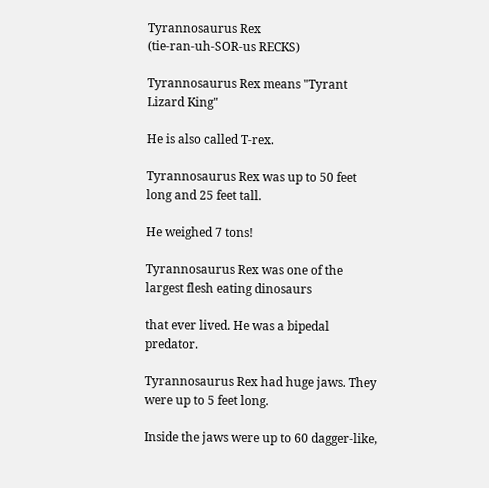Tyrannosaurus Rex
(tie-ran-uh-SOR-us RECKS)

Tyrannosaurus Rex means "Tyrant Lizard King"

He is also called T-rex.

Tyrannosaurus Rex was up to 50 feet long and 25 feet tall.

He weighed 7 tons!

Tyrannosaurus Rex was one of the largest flesh eating dinosaurs

that ever lived. He was a bipedal predator.

Tyrannosaurus Rex had huge jaws. They were up to 5 feet long.

Inside the jaws were up to 60 dagger-like,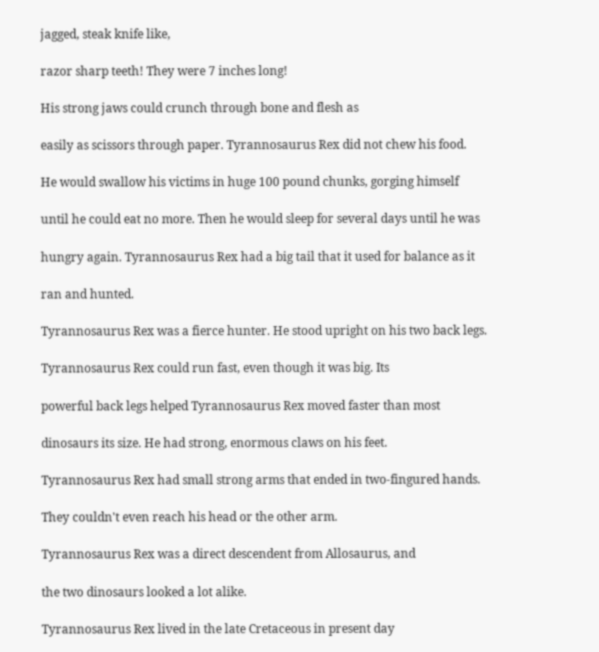jagged, steak knife like,

razor sharp teeth! They were 7 inches long!

His strong jaws could crunch through bone and flesh as

easily as scissors through paper. Tyrannosaurus Rex did not chew his food.

He would swallow his victims in huge 100 pound chunks, gorging himself

until he could eat no more. Then he would sleep for several days until he was

hungry again. Tyrannosaurus Rex had a big tail that it used for balance as it

ran and hunted.

Tyrannosaurus Rex was a fierce hunter. He stood upright on his two back legs.

Tyrannosaurus Rex could run fast, even though it was big. Its

powerful back legs helped Tyrannosaurus Rex moved faster than most

dinosaurs its size. He had strong, enormous claws on his feet.

Tyrannosaurus Rex had small strong arms that ended in two-fingured hands.

They couldn't even reach his head or the other arm.

Tyrannosaurus Rex was a direct descendent from Allosaurus, and

the two dinosaurs looked a lot alike.

Tyrannosaurus Rex lived in the late Cretaceous in present day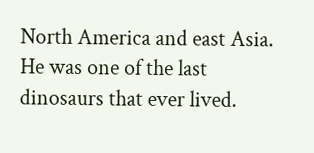North America and east Asia. He was one of the last dinosaurs that ever lived.